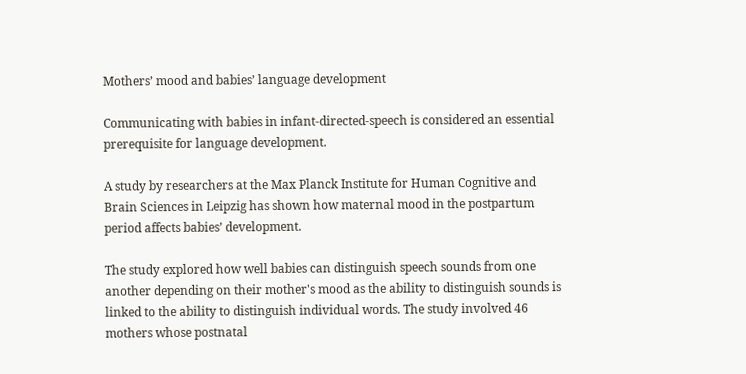Mothers’ mood and babies’ language development

Communicating with babies in infant-directed-speech is considered an essential prerequisite for language development.

A study by researchers at the Max Planck Institute for Human Cognitive and Brain Sciences in Leipzig has shown how maternal mood in the postpartum period affects babies’ development.

The study explored how well babies can distinguish speech sounds from one another depending on their mother's mood as the ability to distinguish sounds is linked to the ability to distinguish individual words. The study involved 46 mothers whose postnatal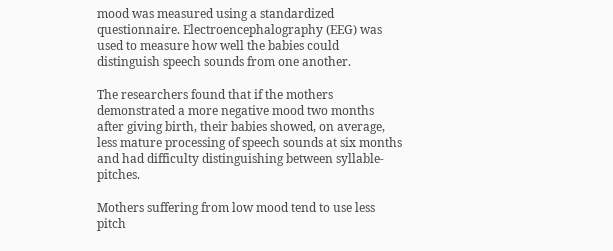mood was measured using a standardized questionnaire. Electroencephalography (EEG) was used to measure how well the babies could distinguish speech sounds from one another.

The researchers found that if the mothers demonstrated a more negative mood two months after giving birth, their babies showed, on average, less mature processing of speech sounds at six months and had difficulty distinguishing between syllable-pitches.

Mothers suffering from low mood tend to use less pitch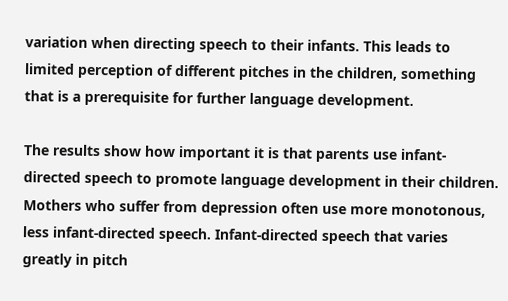variation when directing speech to their infants. This leads to limited perception of different pitches in the children, something that is a prerequisite for further language development.

The results show how important it is that parents use infant-directed speech to promote language development in their children. Mothers who suffer from depression often use more monotonous, less infant-directed speech. Infant-directed speech that varies greatly in pitch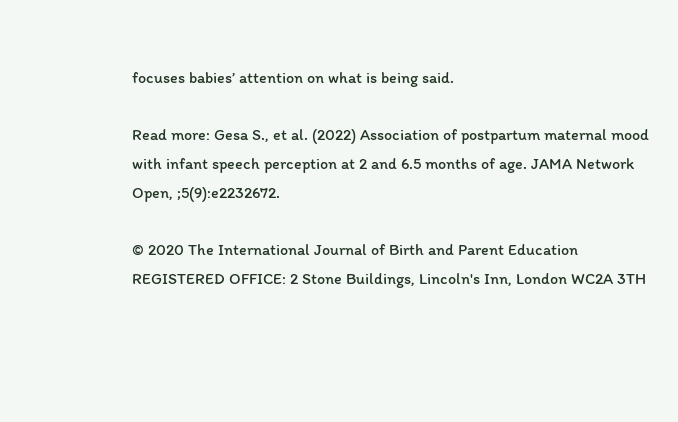focuses babies’ attention on what is being said.

Read more: Gesa S., et al. (2022) Association of postpartum maternal mood with infant speech perception at 2 and 6.5 months of age. JAMA Network Open, ;5(9):e2232672.

© 2020 The International Journal of Birth and Parent Education
REGISTERED OFFICE: 2 Stone Buildings, Lincoln's Inn, London WC2A 3TH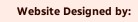Website Designed by: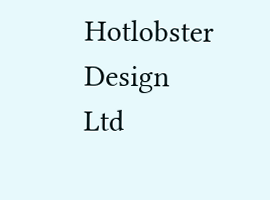Hotlobster Design Ltd